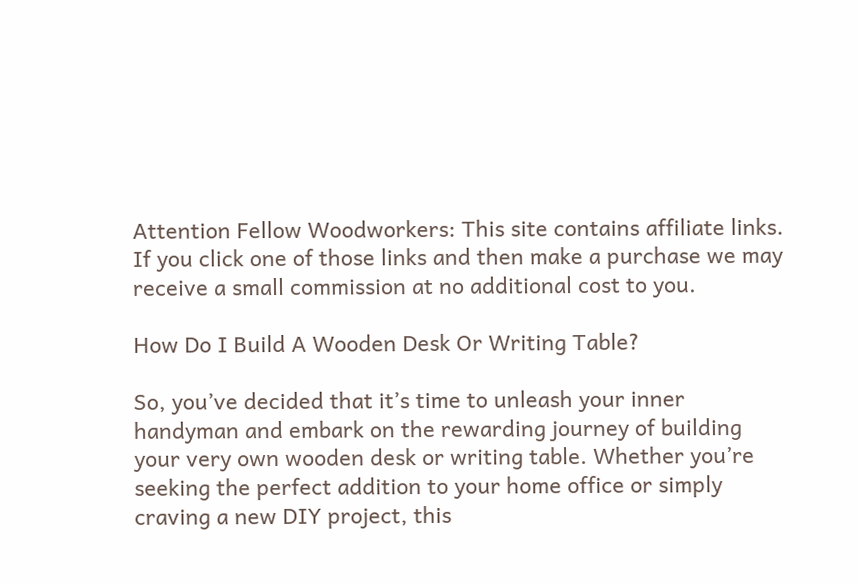Attention Fellow Woodworkers: This site contains affiliate links. If you click one of those links and then make a purchase we may receive a small commission at no additional cost to you.

How Do I Build A Wooden Desk Or Writing Table?

So, you’ve decided that it’s time to unleash your inner handyman and embark on the rewarding journey of building your very own wooden desk or writing table. Whether you’re seeking the perfect addition to your home office or simply craving a new DIY project, this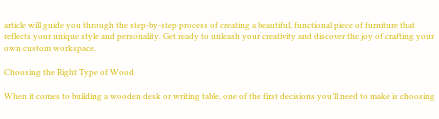article will guide you through the step-by-step process of creating a beautiful, functional piece of furniture that reflects your unique style and personality. Get ready to unleash your creativity and discover the joy of crafting your own custom workspace.

Choosing the Right Type of Wood

When it comes to building a wooden desk or writing table, one of the first decisions you’ll need to make is choosing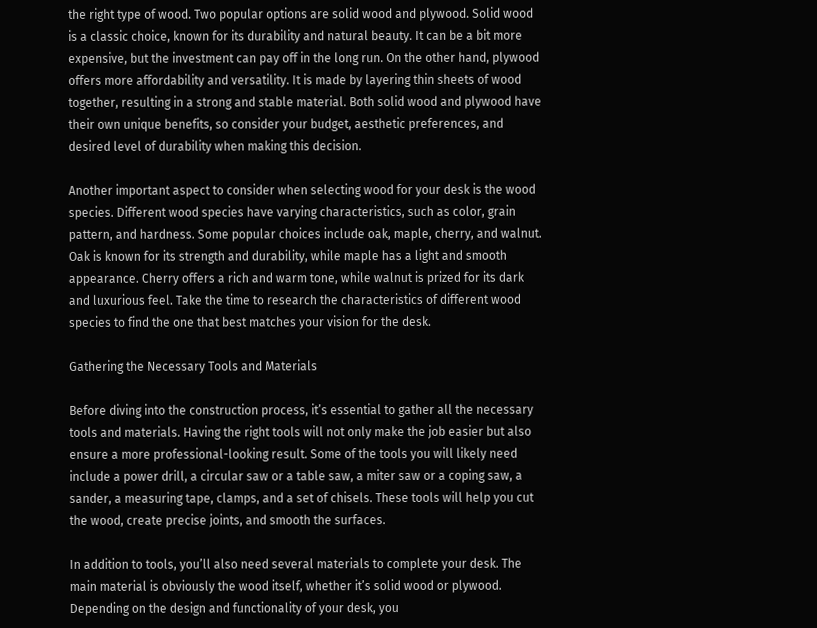the right type of wood. Two popular options are solid wood and plywood. Solid wood is a classic choice, known for its durability and natural beauty. It can be a bit more expensive, but the investment can pay off in the long run. On the other hand, plywood offers more affordability and versatility. It is made by layering thin sheets of wood together, resulting in a strong and stable material. Both solid wood and plywood have their own unique benefits, so consider your budget, aesthetic preferences, and desired level of durability when making this decision.

Another important aspect to consider when selecting wood for your desk is the wood species. Different wood species have varying characteristics, such as color, grain pattern, and hardness. Some popular choices include oak, maple, cherry, and walnut. Oak is known for its strength and durability, while maple has a light and smooth appearance. Cherry offers a rich and warm tone, while walnut is prized for its dark and luxurious feel. Take the time to research the characteristics of different wood species to find the one that best matches your vision for the desk.

Gathering the Necessary Tools and Materials

Before diving into the construction process, it’s essential to gather all the necessary tools and materials. Having the right tools will not only make the job easier but also ensure a more professional-looking result. Some of the tools you will likely need include a power drill, a circular saw or a table saw, a miter saw or a coping saw, a sander, a measuring tape, clamps, and a set of chisels. These tools will help you cut the wood, create precise joints, and smooth the surfaces.

In addition to tools, you’ll also need several materials to complete your desk. The main material is obviously the wood itself, whether it’s solid wood or plywood. Depending on the design and functionality of your desk, you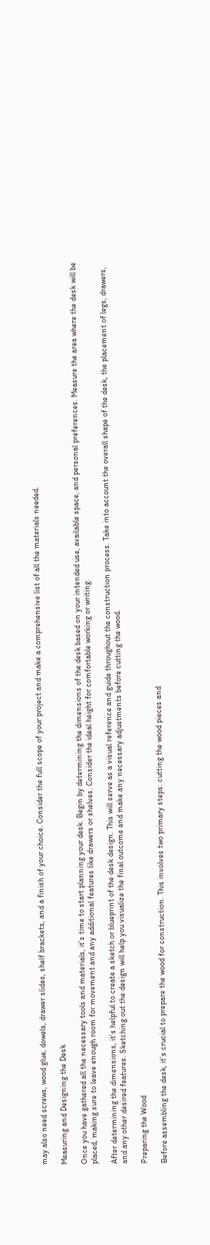may also need screws, wood glue, dowels, drawer slides, shelf brackets, and a finish of your choice. Consider the full scope of your project and make a comprehensive list of all the materials needed.

Measuring and Designing the Desk

Once you have gathered all the necessary tools and materials, it’s time to start planning your desk. Begin by determining the dimensions of the desk based on your intended use, available space, and personal preferences. Measure the area where the desk will be placed, making sure to leave enough room for movement and any additional features like drawers or shelves. Consider the ideal height for comfortable working or writing.

After determining the dimensions, it’s helpful to create a sketch or blueprint of the desk design. This will serve as a visual reference and guide throughout the construction process. Take into account the overall shape of the desk, the placement of legs, drawers, and any other desired features. Sketching out the design will help you visualize the final outcome and make any necessary adjustments before cutting the wood.

Preparing the Wood

Before assembling the desk, it’s crucial to prepare the wood for construction. This involves two primary steps: cutting the wood pieces and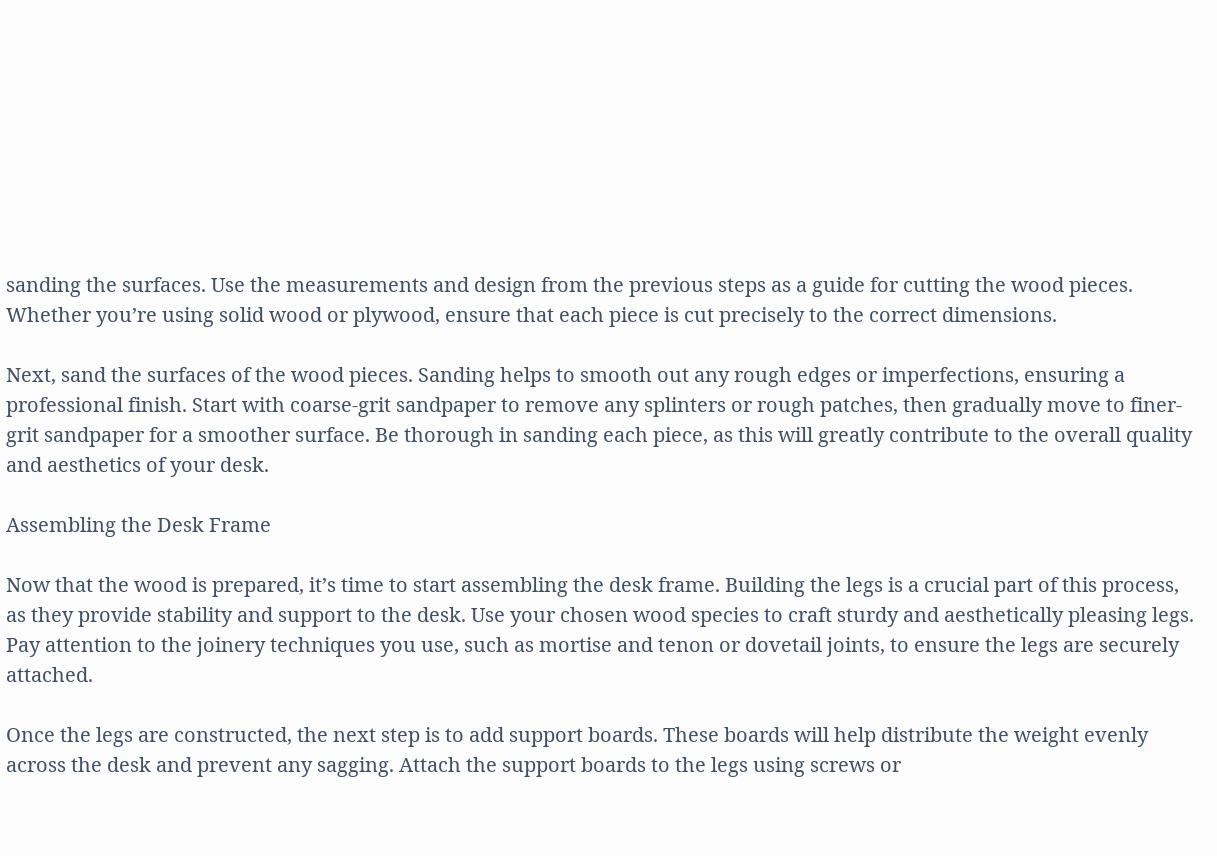sanding the surfaces. Use the measurements and design from the previous steps as a guide for cutting the wood pieces. Whether you’re using solid wood or plywood, ensure that each piece is cut precisely to the correct dimensions.

Next, sand the surfaces of the wood pieces. Sanding helps to smooth out any rough edges or imperfections, ensuring a professional finish. Start with coarse-grit sandpaper to remove any splinters or rough patches, then gradually move to finer-grit sandpaper for a smoother surface. Be thorough in sanding each piece, as this will greatly contribute to the overall quality and aesthetics of your desk.

Assembling the Desk Frame

Now that the wood is prepared, it’s time to start assembling the desk frame. Building the legs is a crucial part of this process, as they provide stability and support to the desk. Use your chosen wood species to craft sturdy and aesthetically pleasing legs. Pay attention to the joinery techniques you use, such as mortise and tenon or dovetail joints, to ensure the legs are securely attached.

Once the legs are constructed, the next step is to add support boards. These boards will help distribute the weight evenly across the desk and prevent any sagging. Attach the support boards to the legs using screws or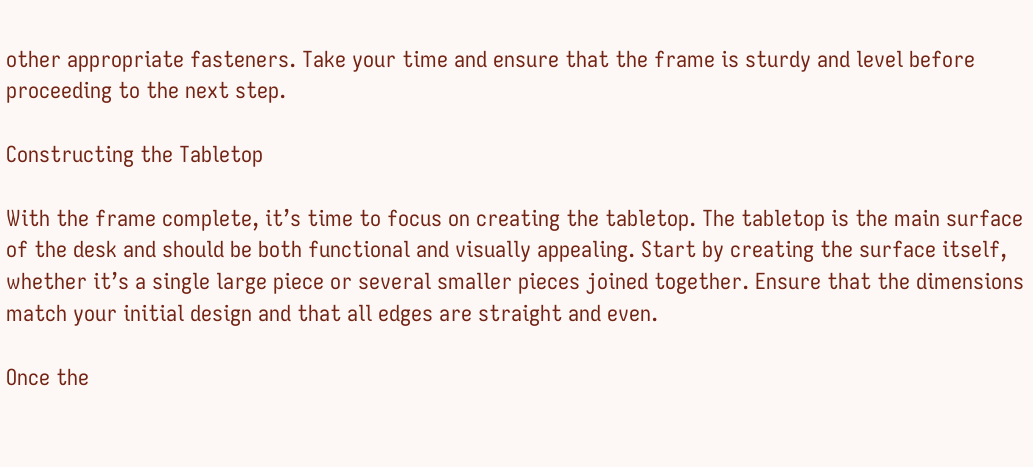other appropriate fasteners. Take your time and ensure that the frame is sturdy and level before proceeding to the next step.

Constructing the Tabletop

With the frame complete, it’s time to focus on creating the tabletop. The tabletop is the main surface of the desk and should be both functional and visually appealing. Start by creating the surface itself, whether it’s a single large piece or several smaller pieces joined together. Ensure that the dimensions match your initial design and that all edges are straight and even.

Once the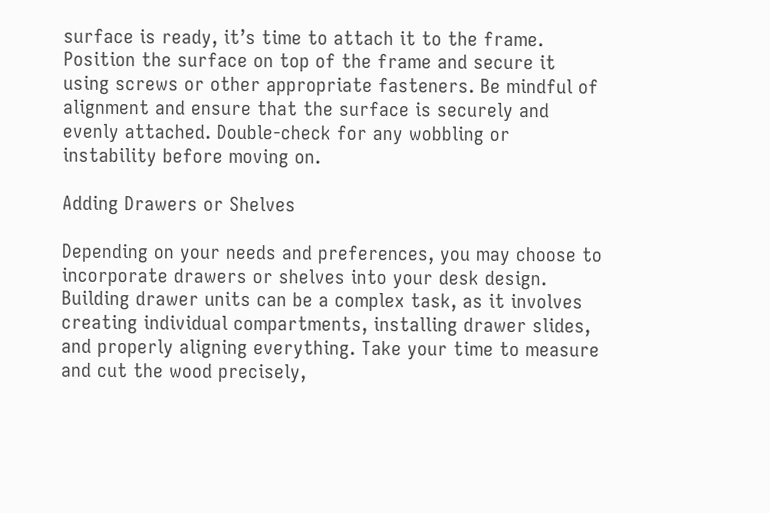surface is ready, it’s time to attach it to the frame. Position the surface on top of the frame and secure it using screws or other appropriate fasteners. Be mindful of alignment and ensure that the surface is securely and evenly attached. Double-check for any wobbling or instability before moving on.

Adding Drawers or Shelves

Depending on your needs and preferences, you may choose to incorporate drawers or shelves into your desk design. Building drawer units can be a complex task, as it involves creating individual compartments, installing drawer slides, and properly aligning everything. Take your time to measure and cut the wood precisely,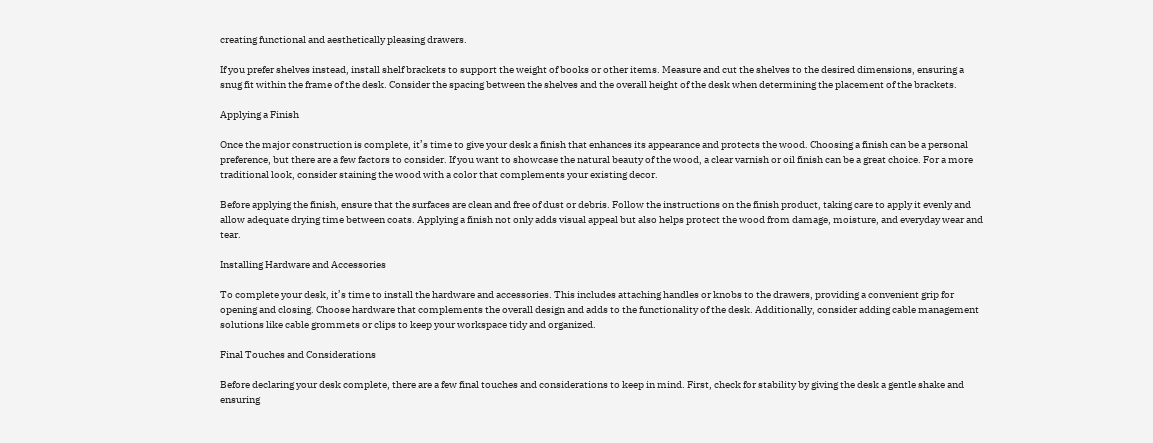creating functional and aesthetically pleasing drawers.

If you prefer shelves instead, install shelf brackets to support the weight of books or other items. Measure and cut the shelves to the desired dimensions, ensuring a snug fit within the frame of the desk. Consider the spacing between the shelves and the overall height of the desk when determining the placement of the brackets.

Applying a Finish

Once the major construction is complete, it’s time to give your desk a finish that enhances its appearance and protects the wood. Choosing a finish can be a personal preference, but there are a few factors to consider. If you want to showcase the natural beauty of the wood, a clear varnish or oil finish can be a great choice. For a more traditional look, consider staining the wood with a color that complements your existing decor.

Before applying the finish, ensure that the surfaces are clean and free of dust or debris. Follow the instructions on the finish product, taking care to apply it evenly and allow adequate drying time between coats. Applying a finish not only adds visual appeal but also helps protect the wood from damage, moisture, and everyday wear and tear.

Installing Hardware and Accessories

To complete your desk, it’s time to install the hardware and accessories. This includes attaching handles or knobs to the drawers, providing a convenient grip for opening and closing. Choose hardware that complements the overall design and adds to the functionality of the desk. Additionally, consider adding cable management solutions like cable grommets or clips to keep your workspace tidy and organized.

Final Touches and Considerations

Before declaring your desk complete, there are a few final touches and considerations to keep in mind. First, check for stability by giving the desk a gentle shake and ensuring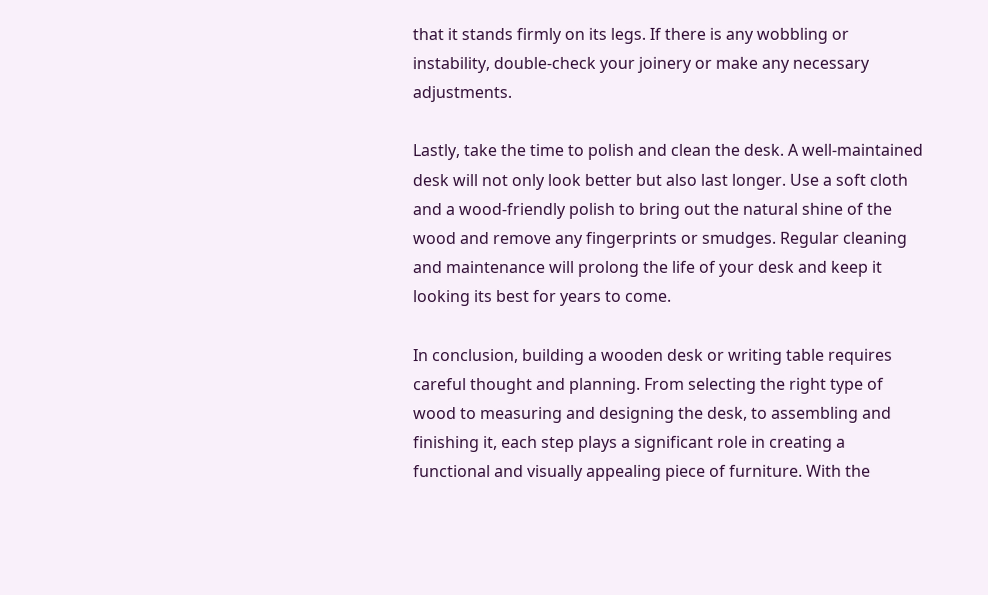that it stands firmly on its legs. If there is any wobbling or instability, double-check your joinery or make any necessary adjustments.

Lastly, take the time to polish and clean the desk. A well-maintained desk will not only look better but also last longer. Use a soft cloth and a wood-friendly polish to bring out the natural shine of the wood and remove any fingerprints or smudges. Regular cleaning and maintenance will prolong the life of your desk and keep it looking its best for years to come.

In conclusion, building a wooden desk or writing table requires careful thought and planning. From selecting the right type of wood to measuring and designing the desk, to assembling and finishing it, each step plays a significant role in creating a functional and visually appealing piece of furniture. With the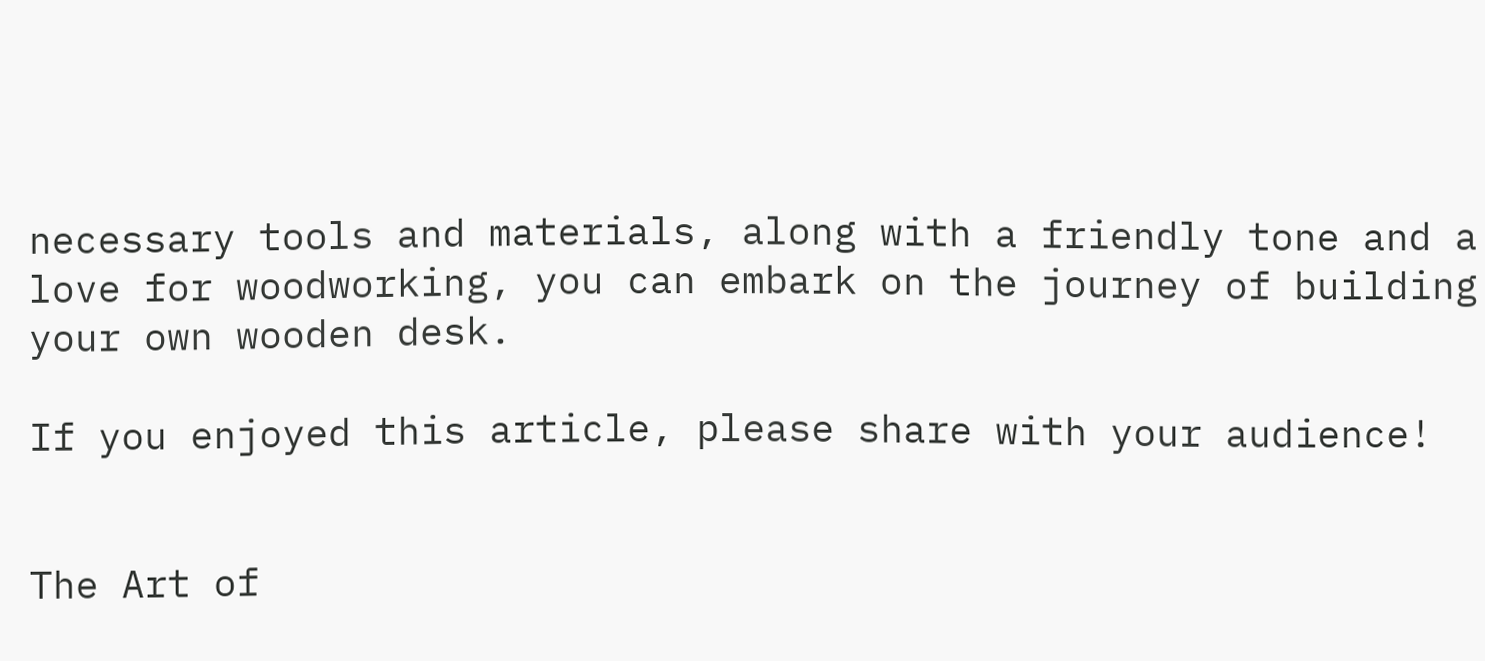necessary tools and materials, along with a friendly tone and a love for woodworking, you can embark on the journey of building your own wooden desk.

If you enjoyed this article, please share with your audience!


The Art of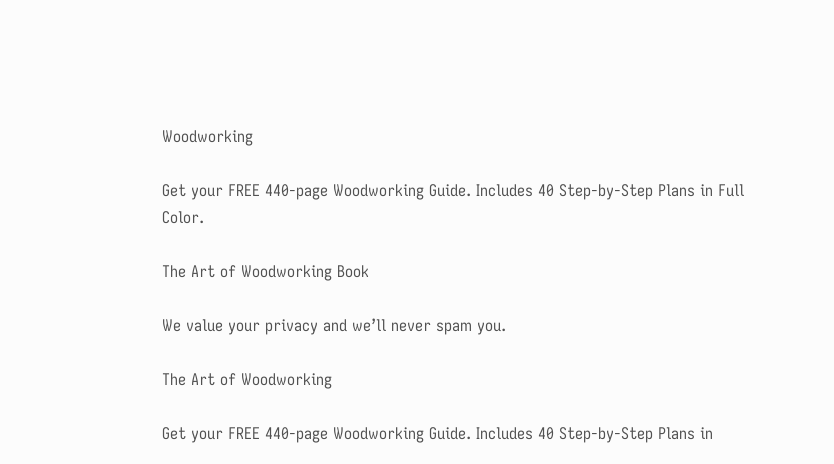Woodworking

Get your FREE 440-page Woodworking Guide. Includes 40 Step-by-Step Plans in Full Color.

The Art of Woodworking Book

We value your privacy and we’ll never spam you.

The Art of Woodworking

Get your FREE 440-page Woodworking Guide. Includes 40 Step-by-Step Plans in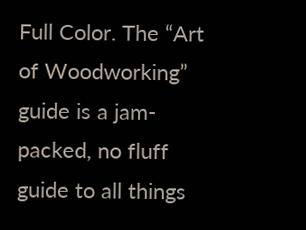Full Color. The “Art of Woodworking” guide is a jam-packed, no fluff guide to all things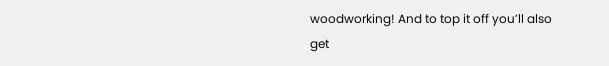woodworking! And to top it off you’ll also get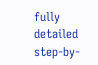fully detailed step-by-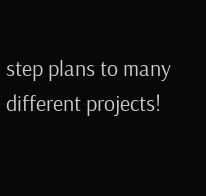step plans to many different projects!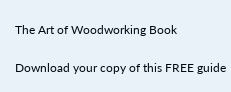The Art of Woodworking Book

Download your copy of this FREE guide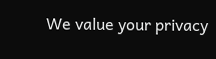We value your privacy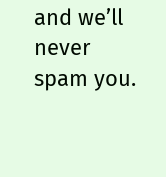and we’ll never spam you.